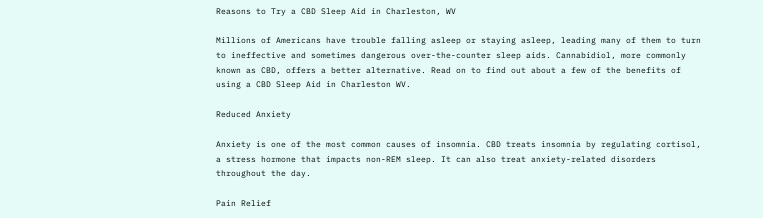Reasons to Try a CBD Sleep Aid in Charleston, WV

Millions of Americans have trouble falling asleep or staying asleep, leading many of them to turn to ineffective and sometimes dangerous over-the-counter sleep aids. Cannabidiol, more commonly known as CBD, offers a better alternative. Read on to find out about a few of the benefits of using a CBD Sleep Aid in Charleston WV.

Reduced Anxiety

Anxiety is one of the most common causes of insomnia. CBD treats insomnia by regulating cortisol, a stress hormone that impacts non-REM sleep. It can also treat anxiety-related disorders throughout the day.

Pain Relief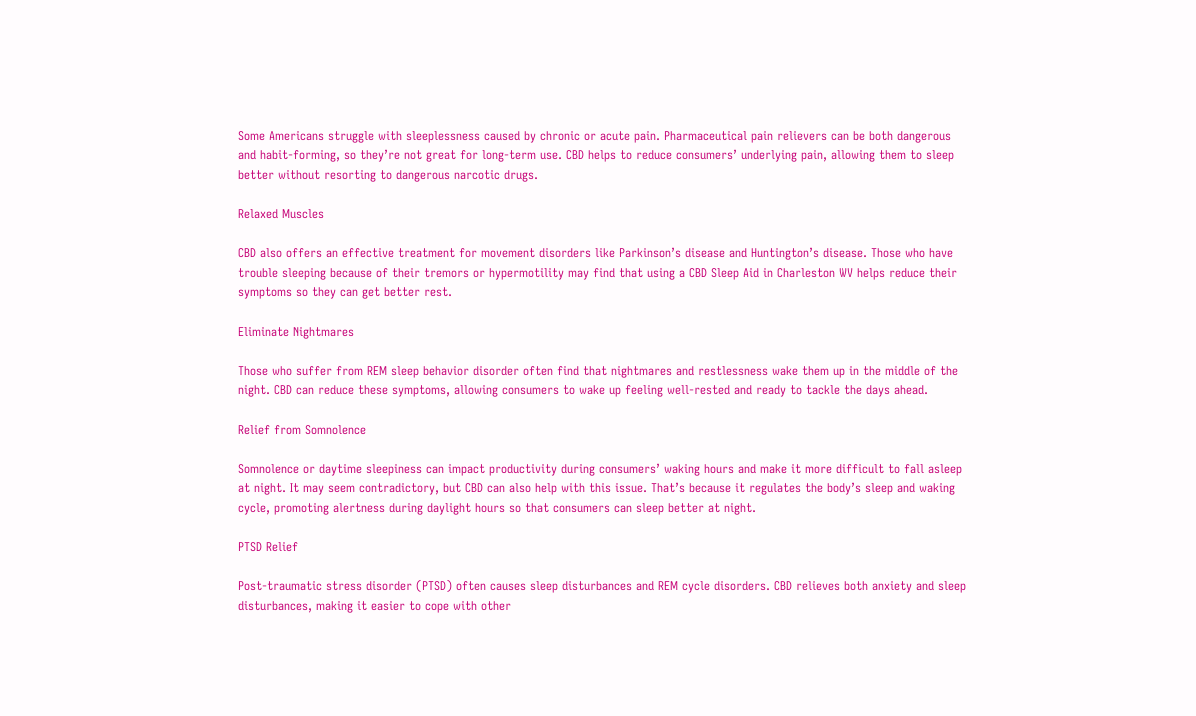Some Americans struggle with sleeplessness caused by chronic or acute pain. Pharmaceutical pain relievers can be both dangerous and habit-forming, so they’re not great for long-term use. CBD helps to reduce consumers’ underlying pain, allowing them to sleep better without resorting to dangerous narcotic drugs.

Relaxed Muscles

CBD also offers an effective treatment for movement disorders like Parkinson’s disease and Huntington’s disease. Those who have trouble sleeping because of their tremors or hypermotility may find that using a CBD Sleep Aid in Charleston WV helps reduce their symptoms so they can get better rest.

Eliminate Nightmares

Those who suffer from REM sleep behavior disorder often find that nightmares and restlessness wake them up in the middle of the night. CBD can reduce these symptoms, allowing consumers to wake up feeling well-rested and ready to tackle the days ahead.

Relief from Somnolence

Somnolence or daytime sleepiness can impact productivity during consumers’ waking hours and make it more difficult to fall asleep at night. It may seem contradictory, but CBD can also help with this issue. That’s because it regulates the body’s sleep and waking cycle, promoting alertness during daylight hours so that consumers can sleep better at night.

PTSD Relief

Post-traumatic stress disorder (PTSD) often causes sleep disturbances and REM cycle disorders. CBD relieves both anxiety and sleep disturbances, making it easier to cope with other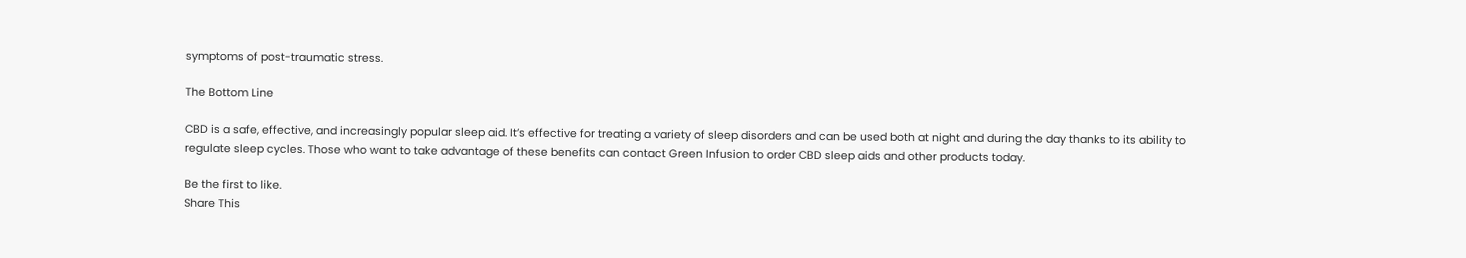symptoms of post-traumatic stress.

The Bottom Line

CBD is a safe, effective, and increasingly popular sleep aid. It’s effective for treating a variety of sleep disorders and can be used both at night and during the day thanks to its ability to regulate sleep cycles. Those who want to take advantage of these benefits can contact Green Infusion to order CBD sleep aids and other products today.

Be the first to like.
Share This